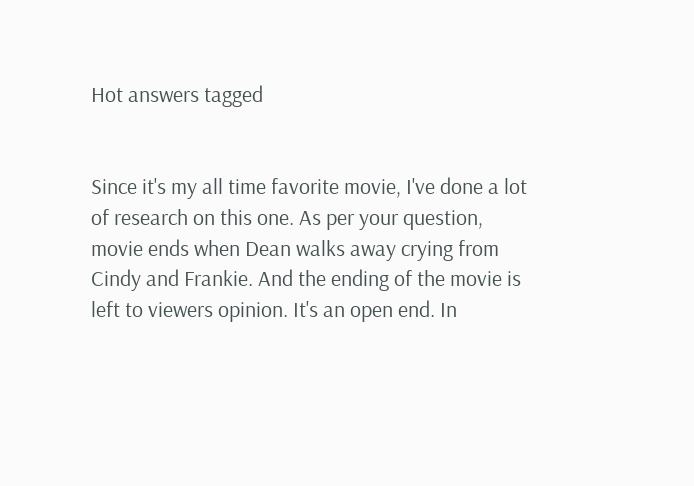Hot answers tagged


Since it's my all time favorite movie, I've done a lot of research on this one. As per your question, movie ends when Dean walks away crying from Cindy and Frankie. And the ending of the movie is left to viewers opinion. It's an open end. In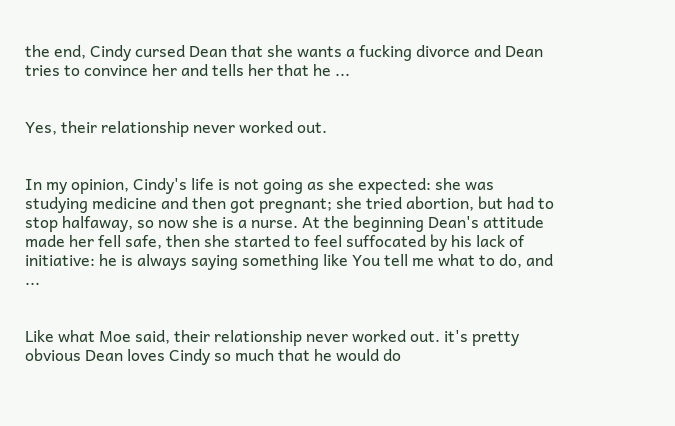the end, Cindy cursed Dean that she wants a fucking divorce and Dean tries to convince her and tells her that he ...


Yes, their relationship never worked out.


In my opinion, Cindy's life is not going as she expected: she was studying medicine and then got pregnant; she tried abortion, but had to stop halfaway, so now she is a nurse. At the beginning Dean's attitude made her fell safe, then she started to feel suffocated by his lack of initiative: he is always saying something like You tell me what to do, and ...


Like what Moe said, their relationship never worked out. it's pretty obvious Dean loves Cindy so much that he would do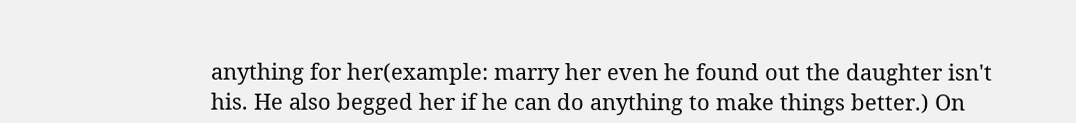anything for her(example: marry her even he found out the daughter isn't his. He also begged her if he can do anything to make things better.) On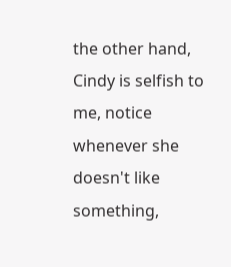the other hand, Cindy is selfish to me, notice whenever she doesn't like something,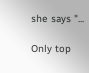she says "...

Only top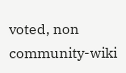voted, non community-wiki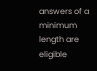answers of a minimum length are eligible